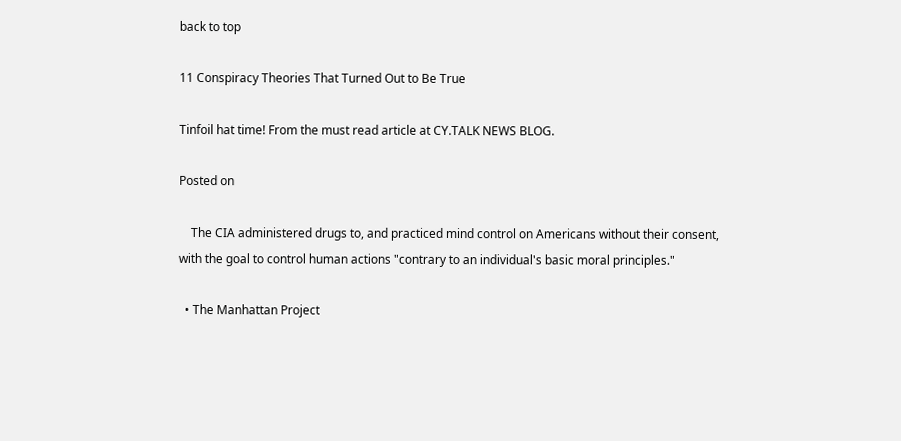back to top

11 Conspiracy Theories That Turned Out to Be True

Tinfoil hat time! From the must read article at CY.TALK NEWS BLOG.

Posted on

    The CIA administered drugs to, and practiced mind control on Americans without their consent, with the goal to control human actions "contrary to an individual's basic moral principles."

  • The Manhattan Project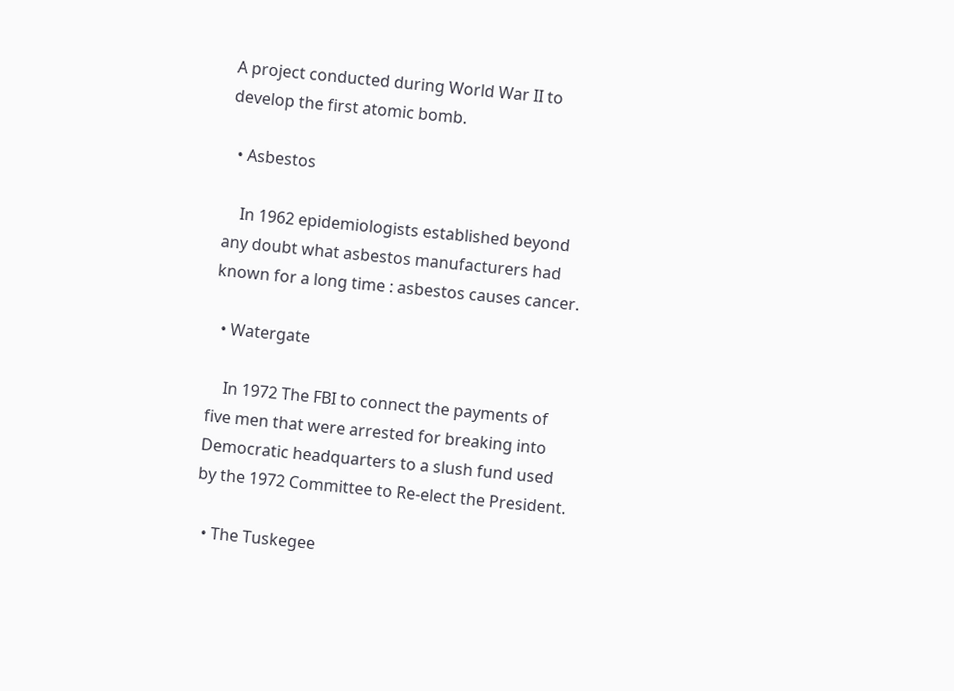A project conducted during World War II to develop the first atomic bomb.

  • Asbestos

    In 1962 epidemiologists established beyond any doubt what asbestos manufacturers had known for a long time : asbestos causes cancer.

  • Watergate

    In 1972 The FBI to connect the payments of five men that were arrested for breaking into Democratic headquarters to a slush fund used by the 1972 Committee to Re-elect the President.

  • The Tuskegee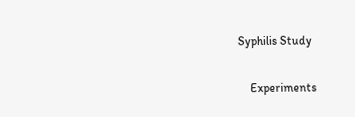Syphilis Study

    Experiments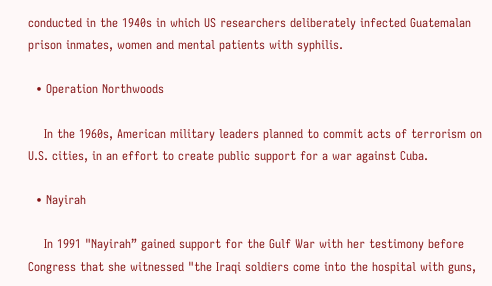conducted in the 1940s in which US researchers deliberately infected Guatemalan prison inmates, women and mental patients with syphilis.

  • Operation Northwoods

    In the 1960s, American military leaders planned to commit acts of terrorism on U.S. cities, in an effort to create public support for a war against Cuba.

  • Nayirah

    In 1991 "Nayirah” gained support for the Gulf War with her testimony before Congress that she witnessed "the Iraqi soldiers come into the hospital with guns,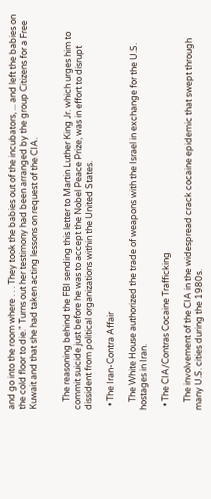and go into the room where . . . They took the babies out of the incubators, ... and left the babies on the cold floor to die." Turns out her testimony had been arranged by the group Citizens for a Free Kuwait and that she had taken acting lessons on request of the CIA.


    The reasoning behind the FBI sending this letter to Martin Luther King Jr. which urges him to commit suicide just before he was to accept the Nobel Peace Prize, was in effort to disrupt dissident from political organizations within the United States.

  • The Iran-Contra Affair

    The White House authorized the trade of weapons with the Israel in exchange for the U.S. hostages in Iran.

  • The CIA/Contras Cocaine Trafficking

    The involvement of the CIA in the widespread crack cocaine epidemic that swept through many U.S. cities during the 1980s.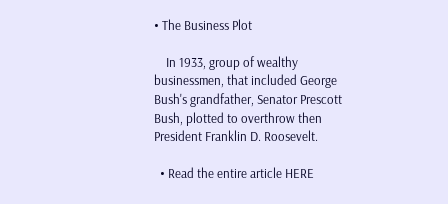• The Business Plot

    In 1933, group of wealthy businessmen, that included George Bush's grandfather, Senator Prescott Bush, plotted to overthrow then President Franklin D. Roosevelt.

  • Read the entire article HERE